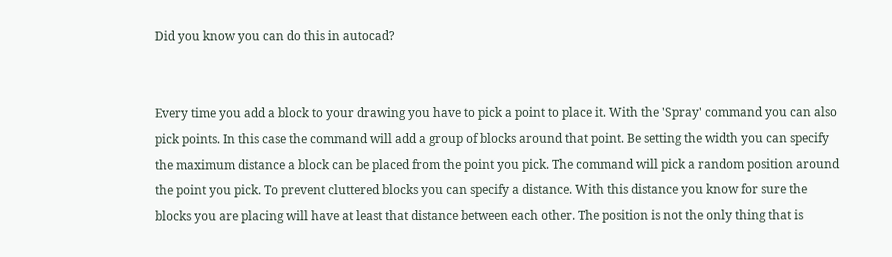Did you know you can do this in autocad?


Every time you add a block to your drawing you have to pick a point to place it. With the 'Spray' command you can also pick points. In this case the command will add a group of blocks around that point. Be setting the width you can specify the maximum distance a block can be placed from the point you pick. The command will pick a random position around the point you pick. To prevent cluttered blocks you can specify a distance. With this distance you know for sure the blocks you are placing will have at least that distance between each other. The position is not the only thing that is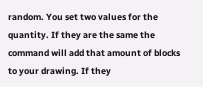random. You set two values for the quantity. If they are the same the command will add that amount of blocks to your drawing. If they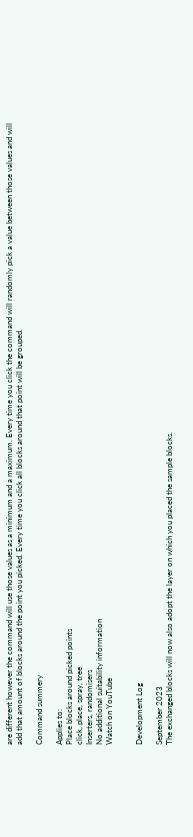are different however the command will use those values as a minimum and a maximum. Every time you click the command will randomly pick a value between those values and will add that amount of blocks around the point you picked. Every time you click all blocks around that point will be grouped.

Command summery

Applies to:
Place blocks around picked points
click, place, spray, tree
Inserters, randomisers
No additional suitability information
Watch on YouTube


Development Log

September 2023
The exchanged blocks will now also adopt the layer on which you placed the sample blocks.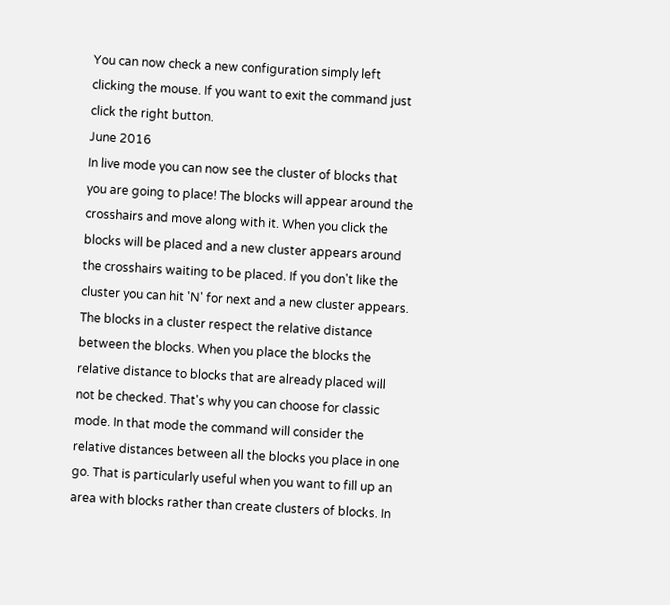You can now check a new configuration simply left clicking the mouse. If you want to exit the command just click the right button.
June 2016
In live mode you can now see the cluster of blocks that you are going to place! The blocks will appear around the crosshairs and move along with it. When you click the blocks will be placed and a new cluster appears around the crosshairs waiting to be placed. If you don't like the cluster you can hit 'N' for next and a new cluster appears. The blocks in a cluster respect the relative distance between the blocks. When you place the blocks the relative distance to blocks that are already placed will not be checked. That's why you can choose for classic mode. In that mode the command will consider the relative distances between all the blocks you place in one go. That is particularly useful when you want to fill up an area with blocks rather than create clusters of blocks. In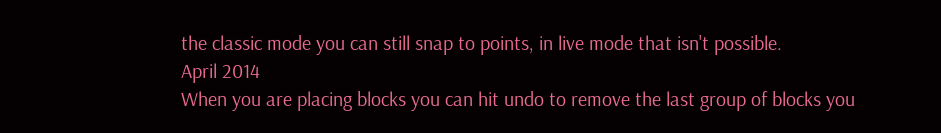the classic mode you can still snap to points, in live mode that isn't possible.
April 2014
When you are placing blocks you can hit undo to remove the last group of blocks you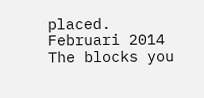placed.
Februari 2014
The blocks you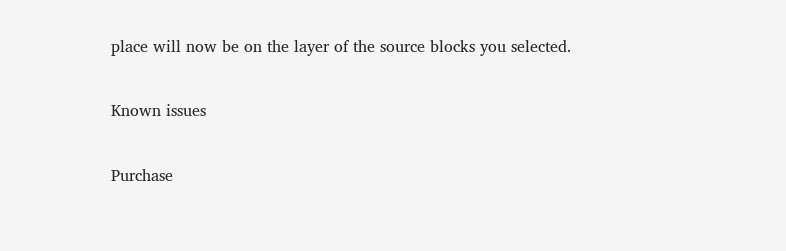place will now be on the layer of the source blocks you selected.

Known issues

Purchase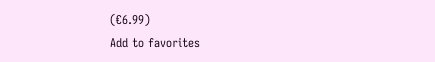(€6.99)
Add to favorites